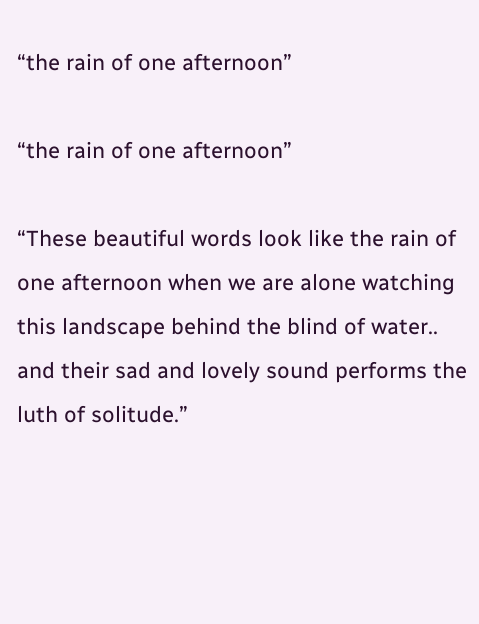“the rain of one afternoon”

“the rain of one afternoon”

“These beautiful words look like the rain of one afternoon when we are alone watching this landscape behind the blind of water.. and their sad and lovely sound performs the luth of solitude.”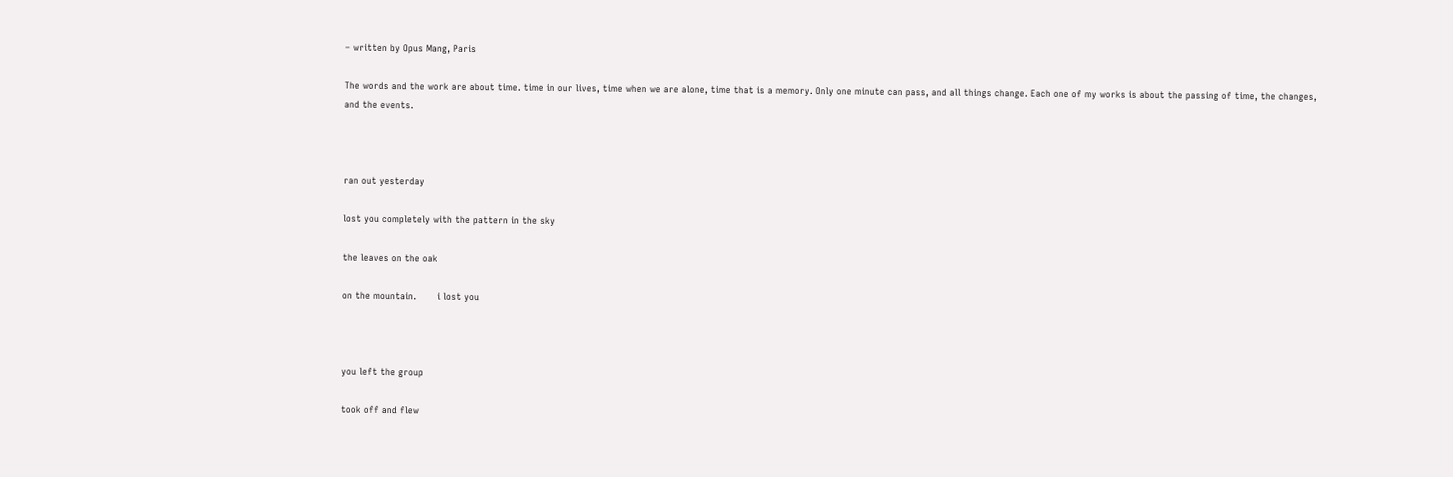– written by Opus Mang, Paris

The words and the work are about time. time in our lives, time when we are alone, time that is a memory. Only one minute can pass, and all things change. Each one of my works is about the passing of time, the changes, and the events.



ran out yesterday

lost you completely with the pattern in the sky

the leaves on the oak

on the mountain.       i lost you



you left the group

took off and flew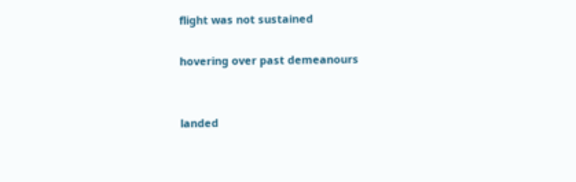flight was not sustained

hovering over past demeanours


landed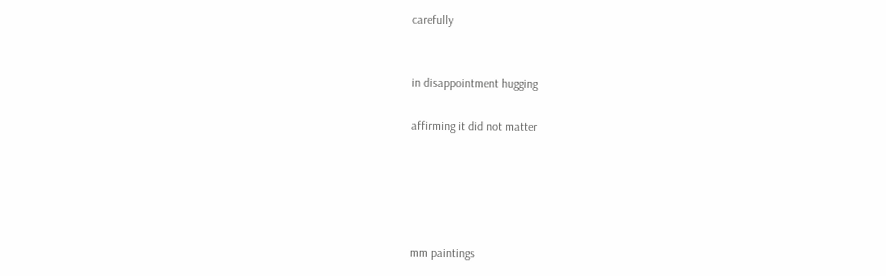carefully


in disappointment hugging

affirming it did not matter





mm paintings